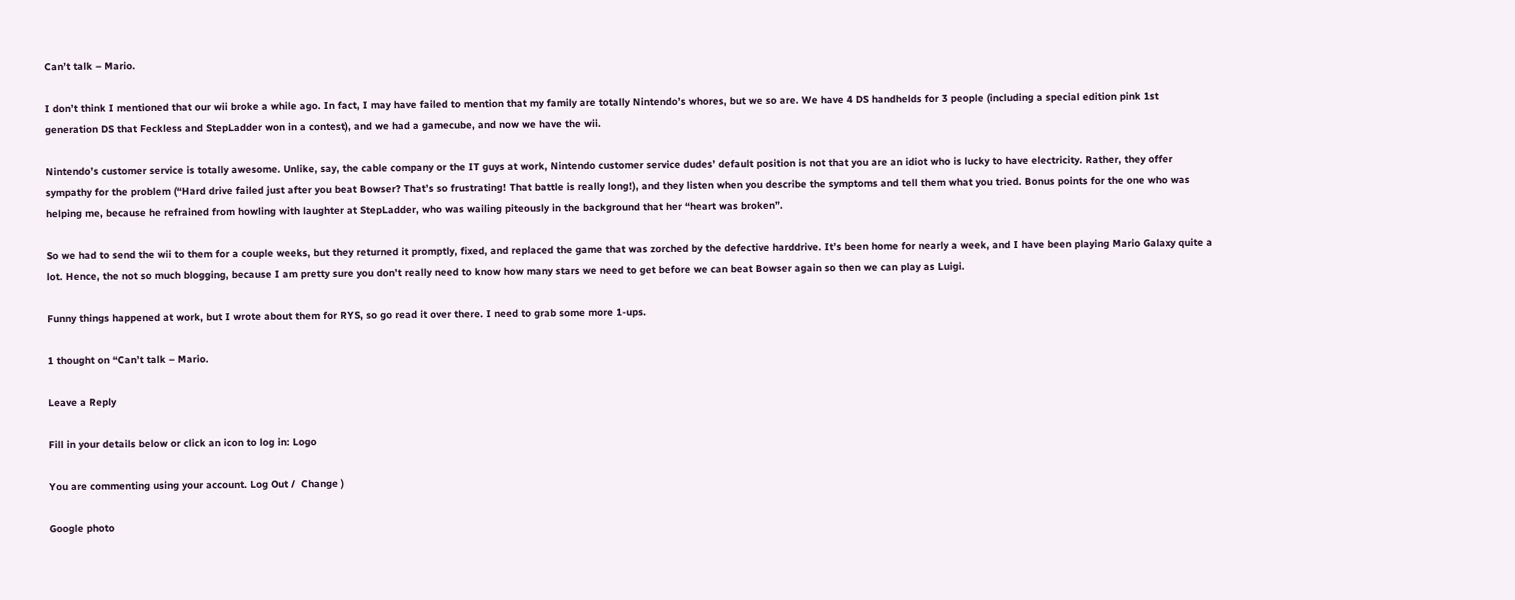Can’t talk – Mario.

I don’t think I mentioned that our wii broke a while ago. In fact, I may have failed to mention that my family are totally Nintendo’s whores, but we so are. We have 4 DS handhelds for 3 people (including a special edition pink 1st generation DS that Feckless and StepLadder won in a contest), and we had a gamecube, and now we have the wii.

Nintendo’s customer service is totally awesome. Unlike, say, the cable company or the IT guys at work, Nintendo customer service dudes’ default position is not that you are an idiot who is lucky to have electricity. Rather, they offer sympathy for the problem (“Hard drive failed just after you beat Bowser? That’s so frustrating! That battle is really long!), and they listen when you describe the symptoms and tell them what you tried. Bonus points for the one who was helping me, because he refrained from howling with laughter at StepLadder, who was wailing piteously in the background that her “heart was broken”.

So we had to send the wii to them for a couple weeks, but they returned it promptly, fixed, and replaced the game that was zorched by the defective harddrive. It’s been home for nearly a week, and I have been playing Mario Galaxy quite a lot. Hence, the not so much blogging, because I am pretty sure you don’t really need to know how many stars we need to get before we can beat Bowser again so then we can play as Luigi.

Funny things happened at work, but I wrote about them for RYS, so go read it over there. I need to grab some more 1-ups.

1 thought on “Can’t talk – Mario.

Leave a Reply

Fill in your details below or click an icon to log in: Logo

You are commenting using your account. Log Out /  Change )

Google photo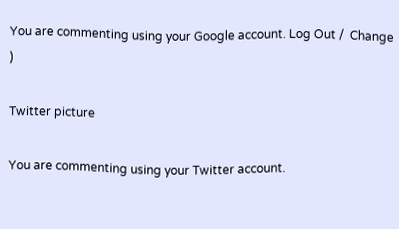You are commenting using your Google account. Log Out /  Change )

Twitter picture

You are commenting using your Twitter account.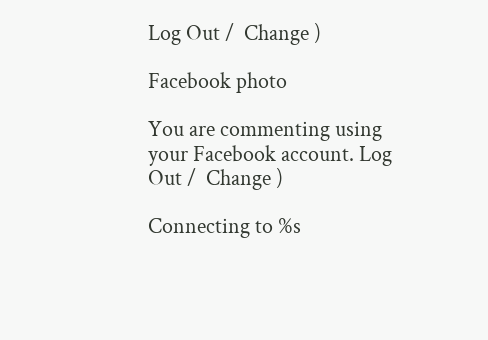Log Out /  Change )

Facebook photo

You are commenting using your Facebook account. Log Out /  Change )

Connecting to %s